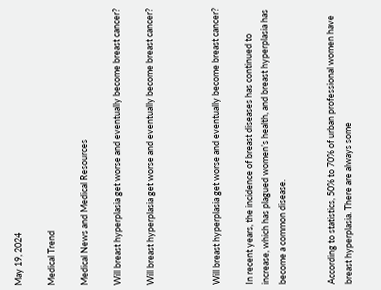May 19, 2024

Medical Trend

Medical News and Medical Resources

Will breast hyperplasia get worse and eventually become breast cancer?

Will breast hyperplasia get worse and eventually become breast cancer?



Will breast hyperplasia get worse and eventually become breast cancer?

In recent years, the incidence of breast diseases has continued to increase, which has plagued women’s health, and breast hyperplasia has become a common disease.


According to statistics, 50% to 70% of urban professional women have breast hyperplasia. There are always some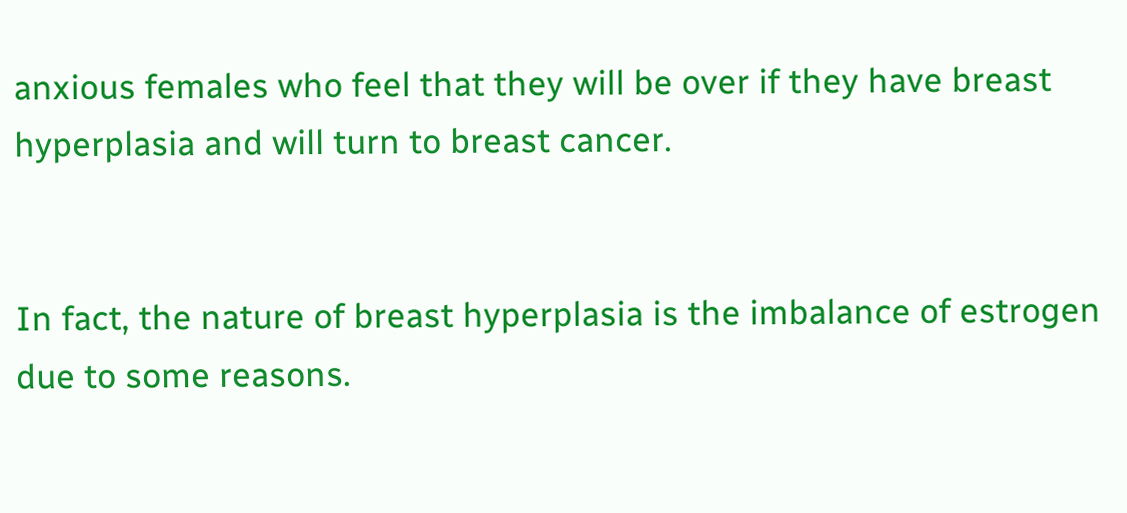anxious females who feel that they will be over if they have breast hyperplasia and will turn to breast cancer.


In fact, the nature of breast hyperplasia is the imbalance of estrogen due to some reasons.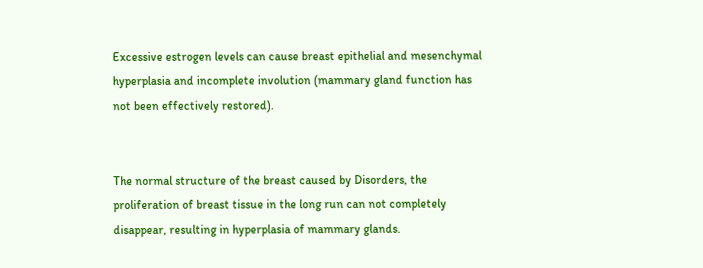Excessive estrogen levels can cause breast epithelial and mesenchymal hyperplasia and incomplete involution (mammary gland function has not been effectively restored).


The normal structure of the breast caused by Disorders, the proliferation of breast tissue in the long run can not completely disappear, resulting in hyperplasia of mammary glands.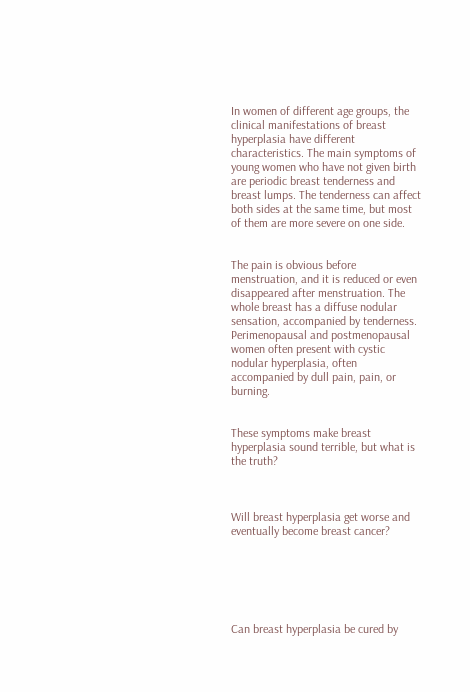In women of different age groups, the clinical manifestations of breast hyperplasia have different characteristics. The main symptoms of young women who have not given birth are periodic breast tenderness and breast lumps. The tenderness can affect both sides at the same time, but most of them are more severe on one side.


The pain is obvious before menstruation, and it is reduced or even disappeared after menstruation. The whole breast has a diffuse nodular sensation, accompanied by tenderness. Perimenopausal and postmenopausal women often present with cystic nodular hyperplasia, often accompanied by dull pain, pain, or burning.


These symptoms make breast hyperplasia sound terrible, but what is the truth?



Will breast hyperplasia get worse and eventually become breast cancer?






Can breast hyperplasia be cured by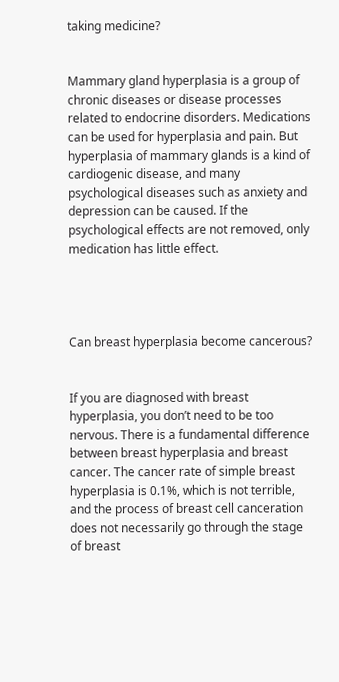taking medicine?


Mammary gland hyperplasia is a group of chronic diseases or disease processes related to endocrine disorders. Medications can be used for hyperplasia and pain. But hyperplasia of mammary glands is a kind of cardiogenic disease, and many psychological diseases such as anxiety and depression can be caused. If the psychological effects are not removed, only medication has little effect.




Can breast hyperplasia become cancerous?


If you are diagnosed with breast hyperplasia, you don’t need to be too nervous. There is a fundamental difference between breast hyperplasia and breast cancer. The cancer rate of simple breast hyperplasia is 0.1%, which is not terrible, and the process of breast cell canceration does not necessarily go through the stage of breast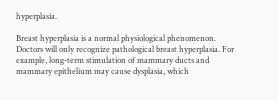hyperplasia.

Breast hyperplasia is a normal physiological phenomenon. Doctors will only recognize pathological breast hyperplasia. For example, long-term stimulation of mammary ducts and mammary epithelium may cause dysplasia, which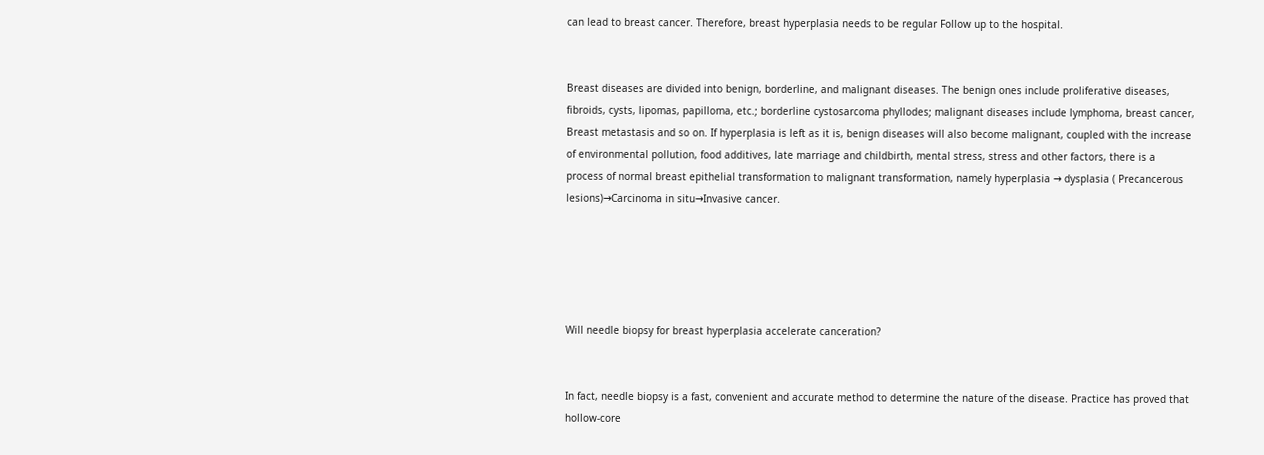can lead to breast cancer. Therefore, breast hyperplasia needs to be regular Follow up to the hospital.


Breast diseases are divided into benign, borderline, and malignant diseases. The benign ones include proliferative diseases, fibroids, cysts, lipomas, papilloma, etc.; borderline cystosarcoma phyllodes; malignant diseases include lymphoma, breast cancer, Breast metastasis and so on. If hyperplasia is left as it is, benign diseases will also become malignant, coupled with the increase of environmental pollution, food additives, late marriage and childbirth, mental stress, stress and other factors, there is a process of normal breast epithelial transformation to malignant transformation, namely hyperplasia → dysplasia ( Precancerous lesions)→Carcinoma in situ→Invasive cancer.





Will needle biopsy for breast hyperplasia accelerate canceration?


In fact, needle biopsy is a fast, convenient and accurate method to determine the nature of the disease. Practice has proved that hollow-core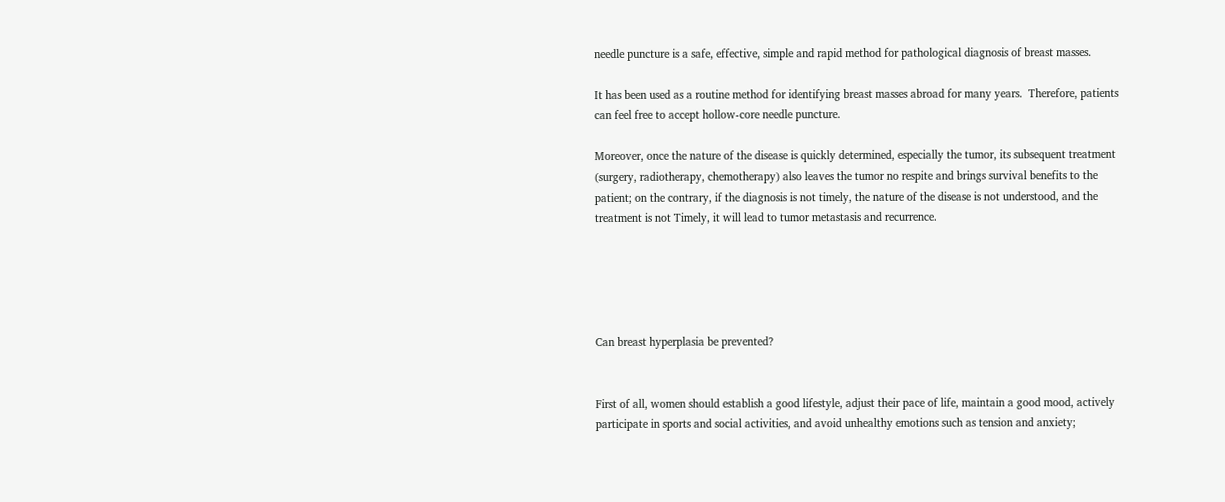needle puncture is a safe, effective, simple and rapid method for pathological diagnosis of breast masses.

It has been used as a routine method for identifying breast masses abroad for many years.  Therefore, patients can feel free to accept hollow-core needle puncture.

Moreover, once the nature of the disease is quickly determined, especially the tumor, its subsequent treatment (surgery, radiotherapy, chemotherapy) also leaves the tumor no respite and brings survival benefits to the patient; on the contrary, if the diagnosis is not timely, the nature of the disease is not understood, and the treatment is not Timely, it will lead to tumor metastasis and recurrence.





Can breast hyperplasia be prevented?


First of all, women should establish a good lifestyle, adjust their pace of life, maintain a good mood, actively participate in sports and social activities, and avoid unhealthy emotions such as tension and anxiety;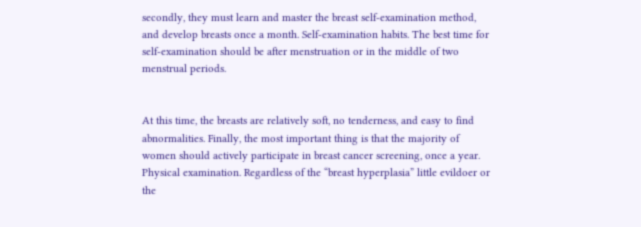secondly, they must learn and master the breast self-examination method, and develop breasts once a month. Self-examination habits. The best time for self-examination should be after menstruation or in the middle of two menstrual periods.


At this time, the breasts are relatively soft, no tenderness, and easy to find abnormalities. Finally, the most important thing is that the majority of women should actively participate in breast cancer screening, once a year. Physical examination. Regardless of the “breast hyperplasia” little evildoer or the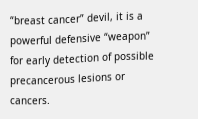“breast cancer” devil, it is a powerful defensive “weapon” for early detection of possible precancerous lesions or cancers.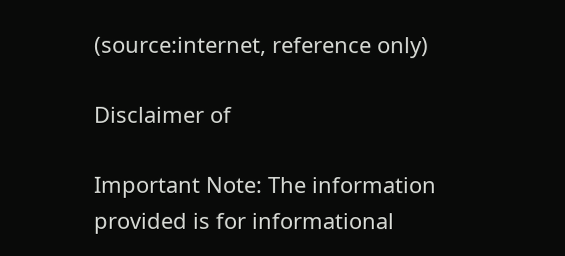(source:internet, reference only)

Disclaimer of

Important Note: The information provided is for informational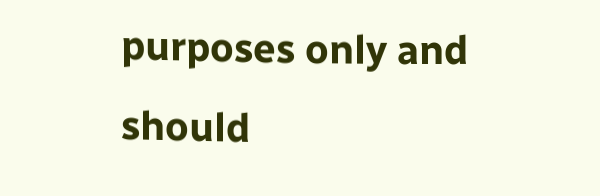purposes only and should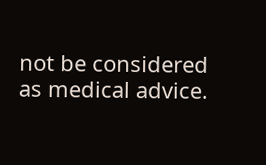not be considered as medical advice.